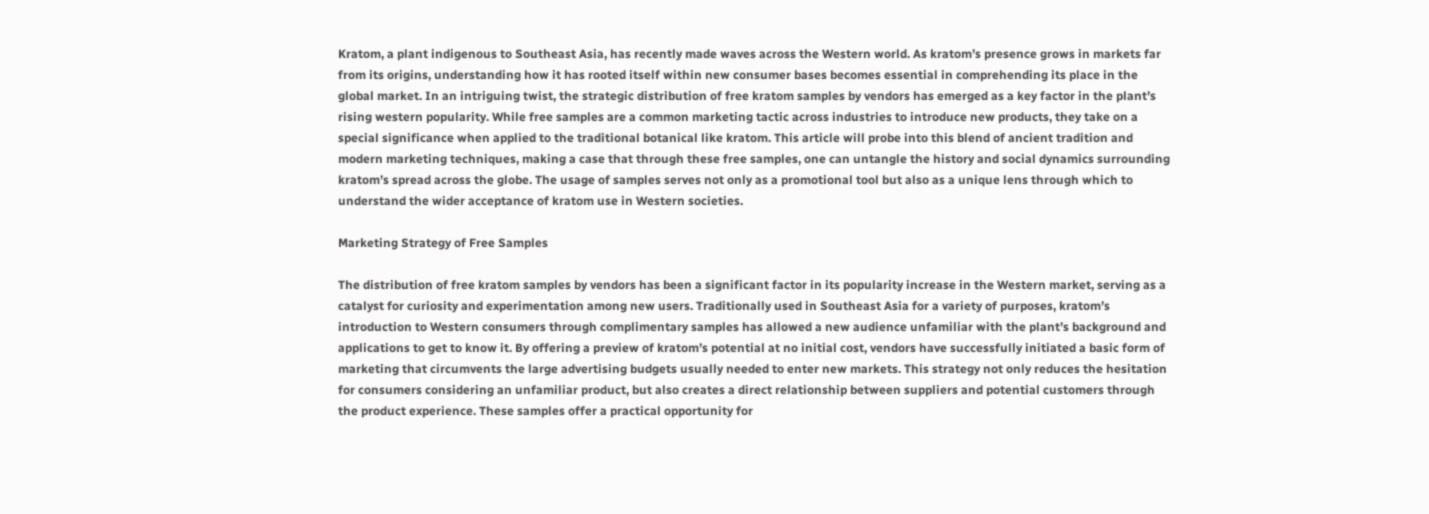Kratom, a plant indigenous to Southeast Asia, has recently made waves across the Western world. As kratom’s presence grows in markets far from its origins, understanding how it has rooted itself within new consumer bases becomes essential in comprehending its place in the global market. In an intriguing twist, the strategic distribution of free kratom samples by vendors has emerged as a key factor in the plant’s rising western popularity. While free samples are a common marketing tactic across industries to introduce new products, they take on a special significance when applied to the traditional botanical like kratom. This article will probe into this blend of ancient tradition and modern marketing techniques, making a case that through these free samples, one can untangle the history and social dynamics surrounding kratom’s spread across the globe. The usage of samples serves not only as a promotional tool but also as a unique lens through which to understand the wider acceptance of kratom use in Western societies.

Marketing Strategy of Free Samples

The distribution of free kratom samples by vendors has been a significant factor in its popularity increase in the Western market, serving as a catalyst for curiosity and experimentation among new users. Traditionally used in Southeast Asia for a variety of purposes, kratom’s introduction to Western consumers through complimentary samples has allowed a new audience unfamiliar with the plant’s background and applications to get to know it. By offering a preview of kratom’s potential at no initial cost, vendors have successfully initiated a basic form of marketing that circumvents the large advertising budgets usually needed to enter new markets. This strategy not only reduces the hesitation for consumers considering an unfamiliar product, but also creates a direct relationship between suppliers and potential customers through the product experience. These samples offer a practical opportunity for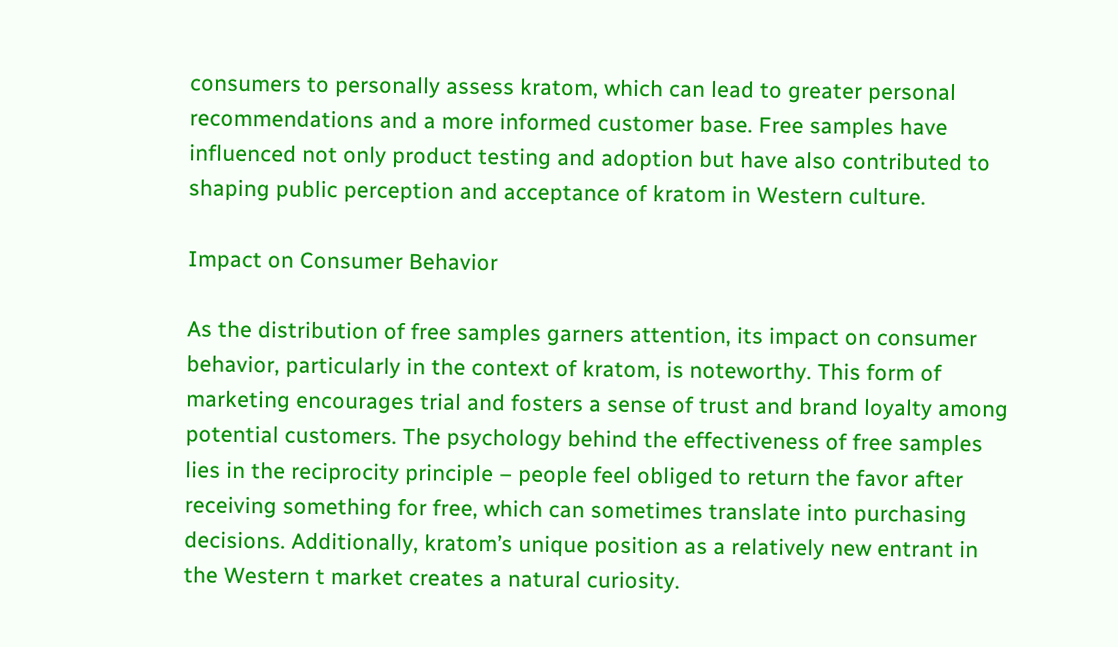consumers to personally assess kratom, which can lead to greater personal recommendations and a more informed customer base. Free samples have influenced not only product testing and adoption but have also contributed to shaping public perception and acceptance of kratom in Western culture.

Impact on Consumer Behavior

As the distribution of free samples garners attention, its impact on consumer behavior, particularly in the context of kratom, is noteworthy. This form of marketing encourages trial and fosters a sense of trust and brand loyalty among potential customers. The psychology behind the effectiveness of free samples lies in the reciprocity principle – people feel obliged to return the favor after receiving something for free, which can sometimes translate into purchasing decisions. Additionally, kratom’s unique position as a relatively new entrant in the Western t market creates a natural curiosity.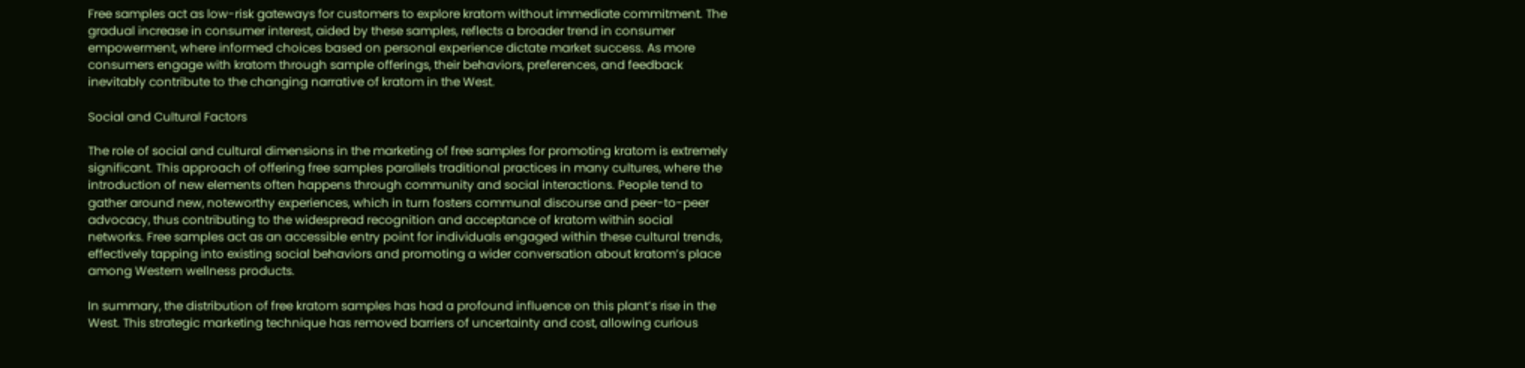Free samples act as low-risk gateways for customers to explore kratom without immediate commitment. The gradual increase in consumer interest, aided by these samples, reflects a broader trend in consumer empowerment, where informed choices based on personal experience dictate market success. As more consumers engage with kratom through sample offerings, their behaviors, preferences, and feedback inevitably contribute to the changing narrative of kratom in the West.

Social and Cultural Factors

The role of social and cultural dimensions in the marketing of free samples for promoting kratom is extremely significant. This approach of offering free samples parallels traditional practices in many cultures, where the introduction of new elements often happens through community and social interactions. People tend to gather around new, noteworthy experiences, which in turn fosters communal discourse and peer-to-peer advocacy, thus contributing to the widespread recognition and acceptance of kratom within social networks. Free samples act as an accessible entry point for individuals engaged within these cultural trends, effectively tapping into existing social behaviors and promoting a wider conversation about kratom’s place among Western wellness products.

In summary, the distribution of free kratom samples has had a profound influence on this plant’s rise in the West. This strategic marketing technique has removed barriers of uncertainty and cost, allowing curious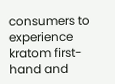consumers to experience kratom first-hand and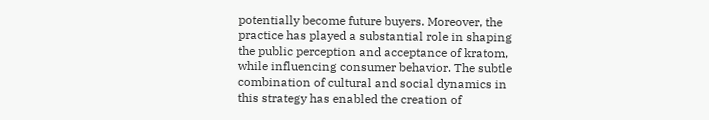potentially become future buyers. Moreover, the practice has played a substantial role in shaping the public perception and acceptance of kratom, while influencing consumer behavior. The subtle combination of cultural and social dynamics in this strategy has enabled the creation of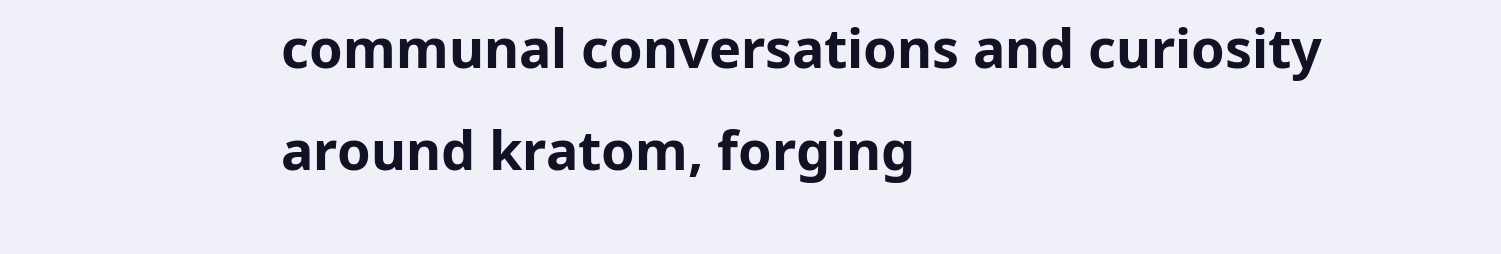communal conversations and curiosity around kratom, forging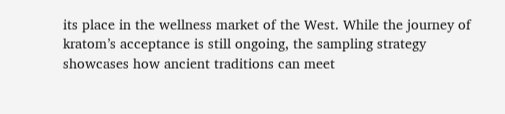its place in the wellness market of the West. While the journey of kratom’s acceptance is still ongoing, the sampling strategy showcases how ancient traditions can meet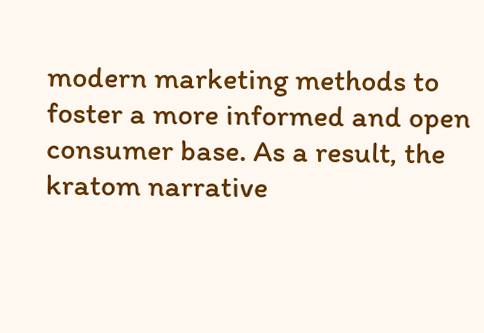modern marketing methods to foster a more informed and open consumer base. As a result, the kratom narrative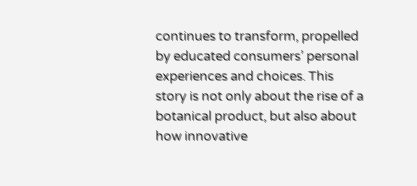continues to transform, propelled by educated consumers’ personal experiences and choices. This story is not only about the rise of a botanical product, but also about how innovative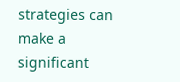strategies can make a significant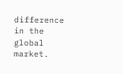difference in the global market.